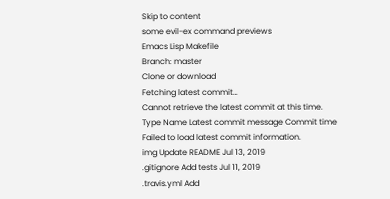Skip to content
some evil-ex command previews
Emacs Lisp Makefile
Branch: master
Clone or download
Fetching latest commit…
Cannot retrieve the latest commit at this time.
Type Name Latest commit message Commit time
Failed to load latest commit information.
img Update README Jul 13, 2019
.gitignore Add tests Jul 11, 2019
.travis.yml Add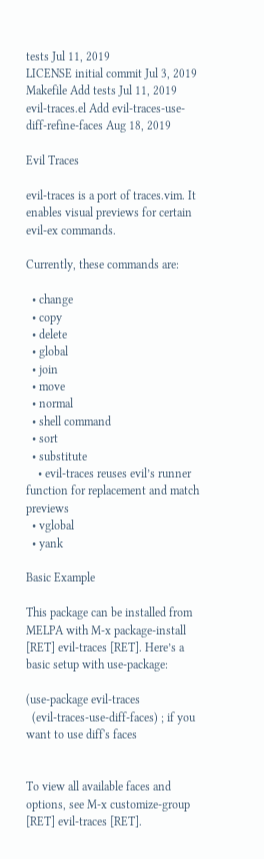tests Jul 11, 2019
LICENSE initial commit Jul 3, 2019
Makefile Add tests Jul 11, 2019
evil-traces.el Add evil-traces-use-diff-refine-faces Aug 18, 2019

Evil Traces

evil-traces is a port of traces.vim. It enables visual previews for certain evil-ex commands.

Currently, these commands are:

  • change
  • copy
  • delete
  • global
  • join
  • move
  • normal
  • shell command
  • sort
  • substitute
    • evil-traces reuses evil’s runner function for replacement and match previews
  • vglobal
  • yank

Basic Example

This package can be installed from MELPA with M-x package-install [RET] evil-traces [RET]. Here’s a basic setup with use-package:

(use-package evil-traces
  (evil-traces-use-diff-faces) ; if you want to use diff's faces


To view all available faces and options, see M-x customize-group [RET] evil-traces [RET].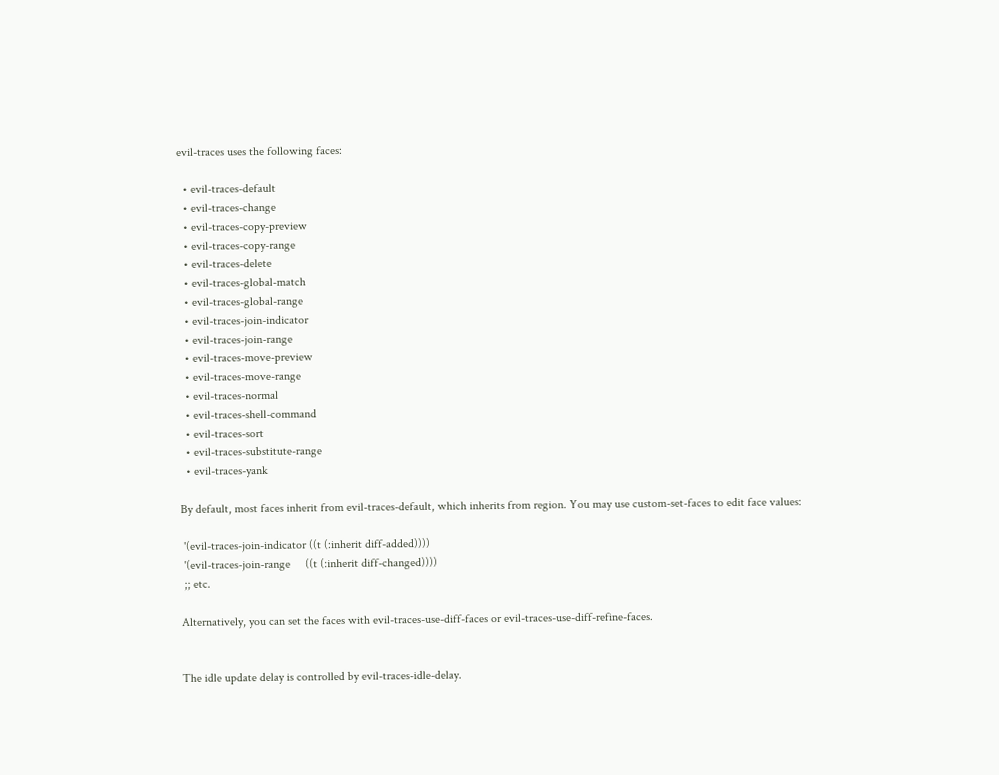evil-traces uses the following faces:

  • evil-traces-default
  • evil-traces-change
  • evil-traces-copy-preview
  • evil-traces-copy-range
  • evil-traces-delete
  • evil-traces-global-match
  • evil-traces-global-range
  • evil-traces-join-indicator
  • evil-traces-join-range
  • evil-traces-move-preview
  • evil-traces-move-range
  • evil-traces-normal
  • evil-traces-shell-command
  • evil-traces-sort
  • evil-traces-substitute-range
  • evil-traces-yank

By default, most faces inherit from evil-traces-default, which inherits from region. You may use custom-set-faces to edit face values:

 '(evil-traces-join-indicator ((t (:inherit diff-added))))
 '(evil-traces-join-range     ((t (:inherit diff-changed))))
 ;; etc.

Alternatively, you can set the faces with evil-traces-use-diff-faces or evil-traces-use-diff-refine-faces.


The idle update delay is controlled by evil-traces-idle-delay.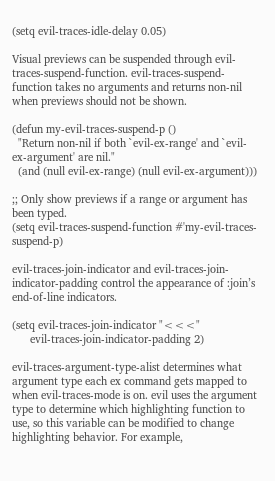(setq evil-traces-idle-delay 0.05)

Visual previews can be suspended through evil-traces-suspend-function. evil-traces-suspend-function takes no arguments and returns non-nil when previews should not be shown.

(defun my-evil-traces-suspend-p ()
  "Return non-nil if both `evil-ex-range' and `evil-ex-argument' are nil."
  (and (null evil-ex-range) (null evil-ex-argument)))

;; Only show previews if a range or argument has been typed.
(setq evil-traces-suspend-function #'my-evil-traces-suspend-p)

evil-traces-join-indicator and evil-traces-join-indicator-padding control the appearance of :join’s end-of-line indicators.

(setq evil-traces-join-indicator "<<<"
      evil-traces-join-indicator-padding 2)

evil-traces-argument-type-alist determines what argument type each ex command gets mapped to when evil-traces-mode is on. evil uses the argument type to determine which highlighting function to use, so this variable can be modified to change highlighting behavior. For example,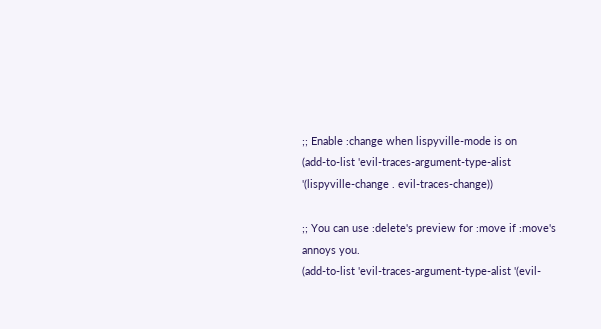;; Enable :change when lispyville-mode is on
(add-to-list 'evil-traces-argument-type-alist '(lispyville-change . evil-traces-change))

;; You can use :delete's preview for :move if :move's annoys you.
(add-to-list 'evil-traces-argument-type-alist '(evil-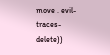move . evil-traces-delete))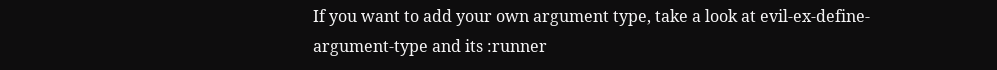If you want to add your own argument type, take a look at evil-ex-define-argument-type and its :runner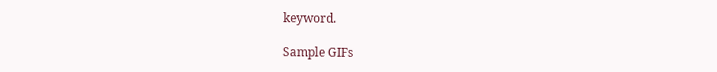keyword.

Sample GIFs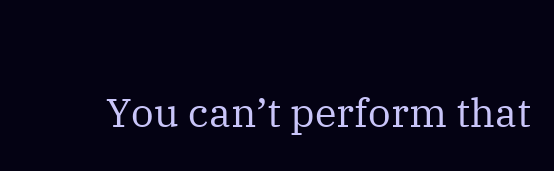You can’t perform that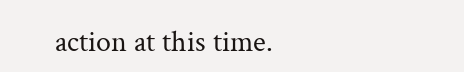action at this time.